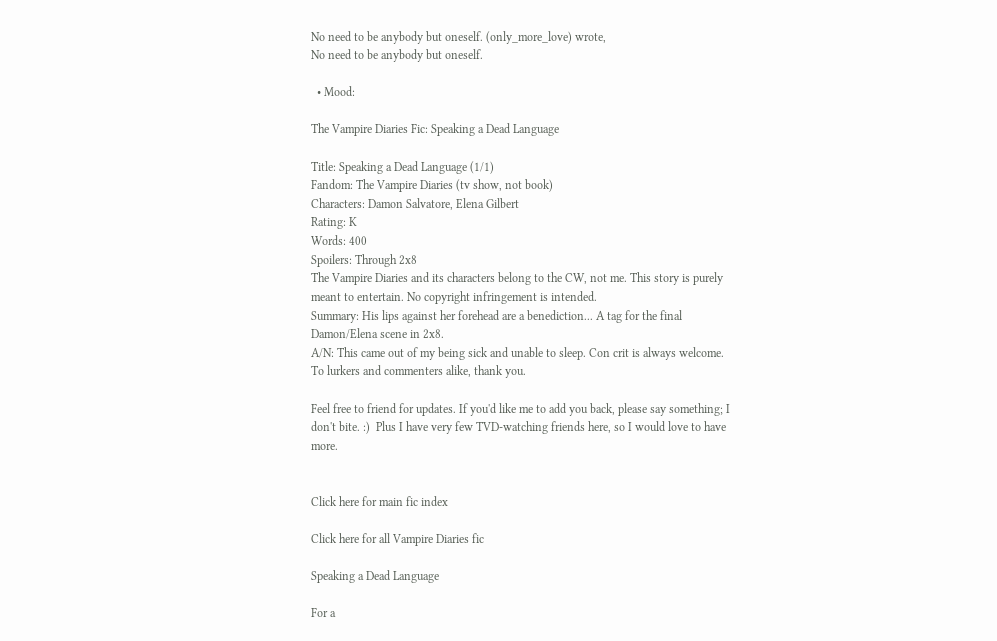No need to be anybody but oneself. (only_more_love) wrote,
No need to be anybody but oneself.

  • Mood:

The Vampire Diaries Fic: Speaking a Dead Language

Title: Speaking a Dead Language (1/1)
Fandom: The Vampire Diaries (tv show, not book)
Characters: Damon Salvatore, Elena Gilbert
Rating: K
Words: 400
Spoilers: Through 2x8
The Vampire Diaries and its characters belong to the CW, not me. This story is purely meant to entertain. No copyright infringement is intended.
Summary: His lips against her forehead are a benediction... A tag for the final Damon/Elena scene in 2x8.
A/N: This came out of my being sick and unable to sleep. Con crit is always welcome. To lurkers and commenters alike, thank you.

Feel free to friend for updates. If you'd like me to add you back, please say something; I don't bite. :)  Plus I have very few TVD-watching friends here, so I would love to have more.


Click here for main fic index

Click here for all Vampire Diaries fic

Speaking a Dead Language

For a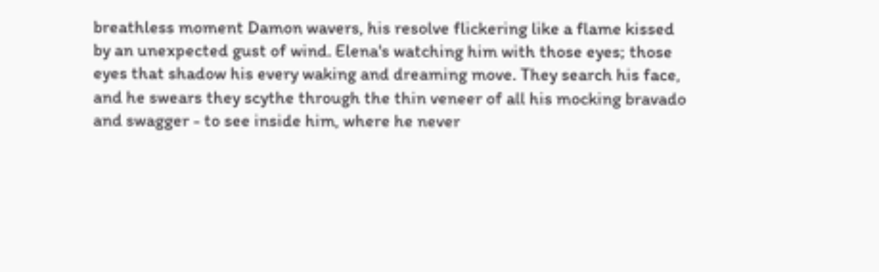breathless moment Damon wavers, his resolve flickering like a flame kissed by an unexpected gust of wind. Elena's watching him with those eyes; those eyes that shadow his every waking and dreaming move. They search his face, and he swears they scythe through the thin veneer of all his mocking bravado and swagger - to see inside him, where he never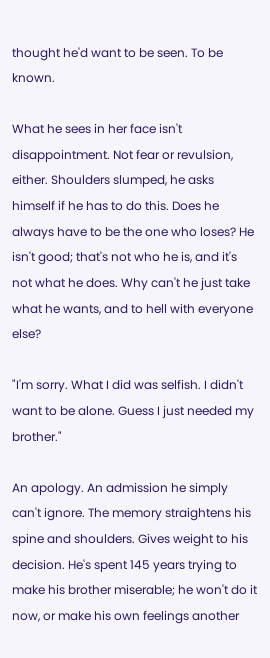thought he'd want to be seen. To be known.

What he sees in her face isn't disappointment. Not fear or revulsion, either. Shoulders slumped, he asks himself if he has to do this. Does he always have to be the one who loses? He isn't good; that's not who he is, and it's not what he does. Why can't he just take what he wants, and to hell with everyone else?

"I'm sorry. What I did was selfish. I didn't want to be alone. Guess I just needed my brother."

An apology. An admission he simply can't ignore. The memory straightens his spine and shoulders. Gives weight to his decision. He's spent 145 years trying to make his brother miserable; he won't do it now, or make his own feelings another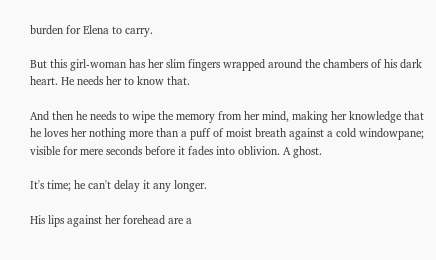burden for Elena to carry.

But this girl-woman has her slim fingers wrapped around the chambers of his dark heart. He needs her to know that.

And then he needs to wipe the memory from her mind, making her knowledge that he loves her nothing more than a puff of moist breath against a cold windowpane; visible for mere seconds before it fades into oblivion. A ghost.

It's time; he can't delay it any longer.

His lips against her forehead are a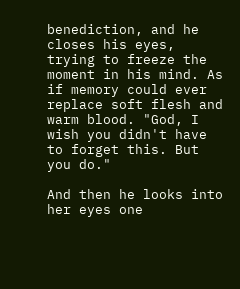benediction, and he closes his eyes, trying to freeze the moment in his mind. As if memory could ever replace soft flesh and warm blood. "God, I wish you didn't have to forget this. But you do."

And then he looks into her eyes one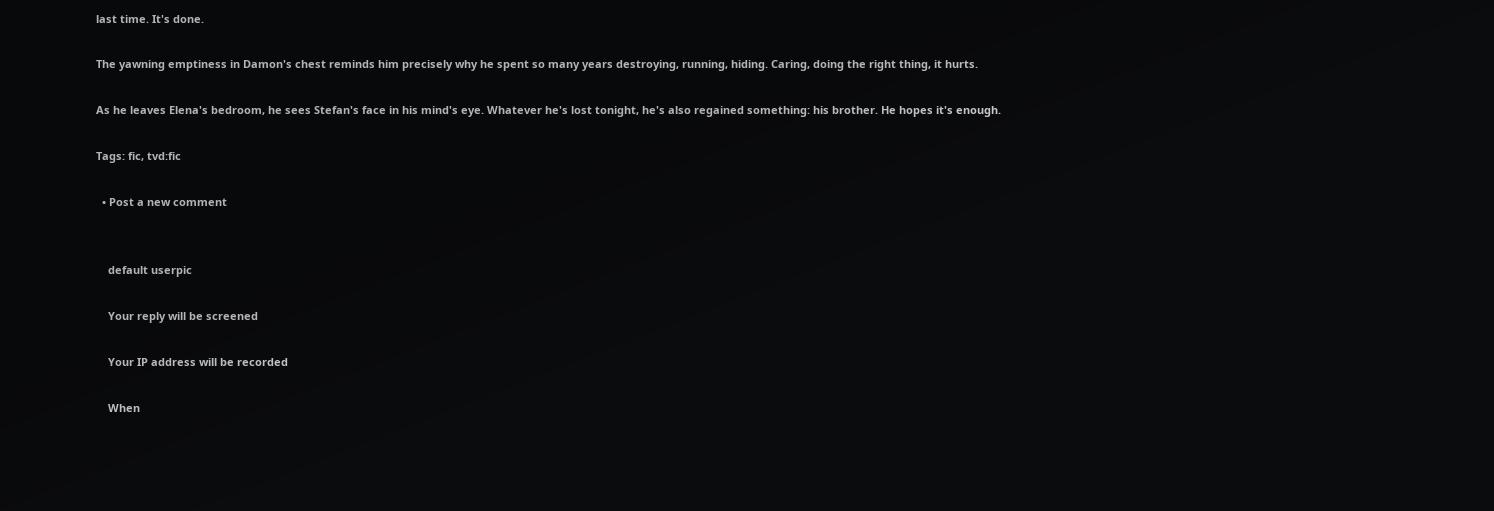last time. It's done.

The yawning emptiness in Damon's chest reminds him precisely why he spent so many years destroying, running, hiding. Caring, doing the right thing, it hurts.

As he leaves Elena's bedroom, he sees Stefan's face in his mind's eye. Whatever he's lost tonight, he's also regained something: his brother. He hopes it's enough.

Tags: fic, tvd:fic

  • Post a new comment


    default userpic

    Your reply will be screened

    Your IP address will be recorded

    When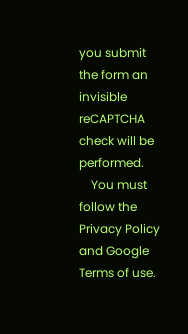you submit the form an invisible reCAPTCHA check will be performed.
    You must follow the Privacy Policy and Google Terms of use.